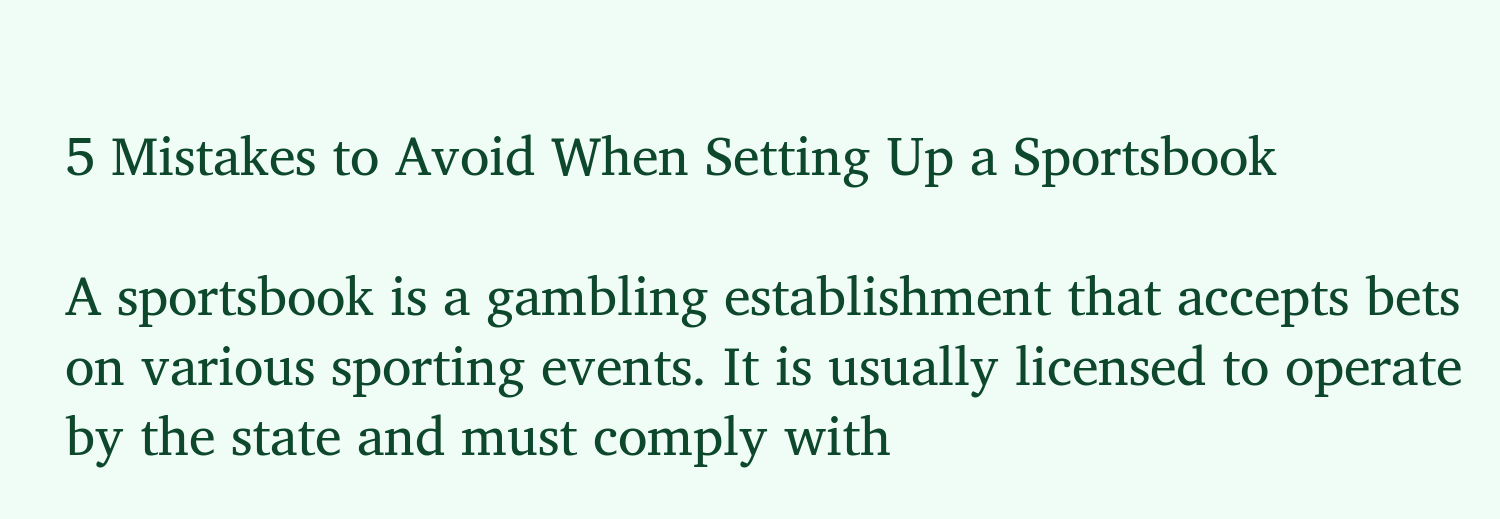5 Mistakes to Avoid When Setting Up a Sportsbook

A sportsbook is a gambling establishment that accepts bets on various sporting events. It is usually licensed to operate by the state and must comply with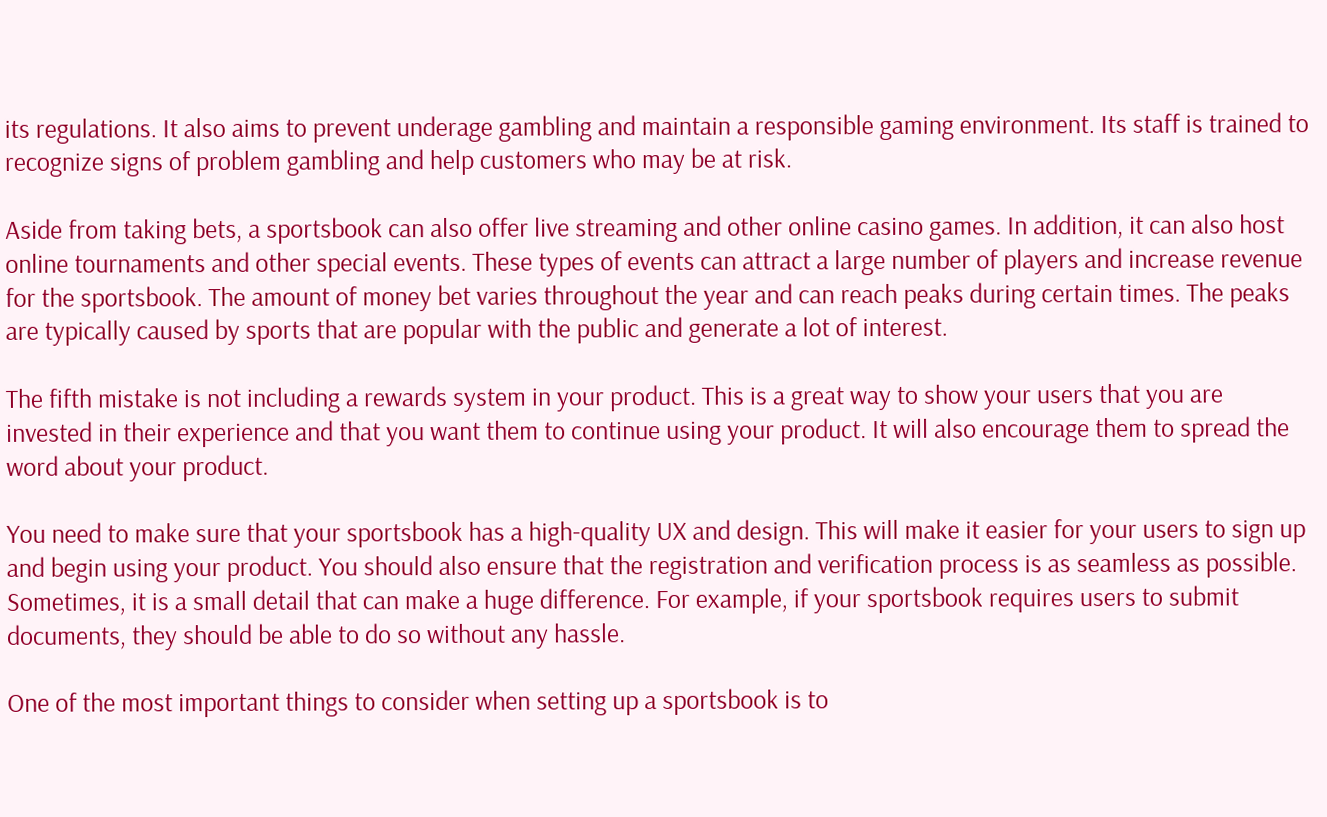its regulations. It also aims to prevent underage gambling and maintain a responsible gaming environment. Its staff is trained to recognize signs of problem gambling and help customers who may be at risk.

Aside from taking bets, a sportsbook can also offer live streaming and other online casino games. In addition, it can also host online tournaments and other special events. These types of events can attract a large number of players and increase revenue for the sportsbook. The amount of money bet varies throughout the year and can reach peaks during certain times. The peaks are typically caused by sports that are popular with the public and generate a lot of interest.

The fifth mistake is not including a rewards system in your product. This is a great way to show your users that you are invested in their experience and that you want them to continue using your product. It will also encourage them to spread the word about your product.

You need to make sure that your sportsbook has a high-quality UX and design. This will make it easier for your users to sign up and begin using your product. You should also ensure that the registration and verification process is as seamless as possible. Sometimes, it is a small detail that can make a huge difference. For example, if your sportsbook requires users to submit documents, they should be able to do so without any hassle.

One of the most important things to consider when setting up a sportsbook is to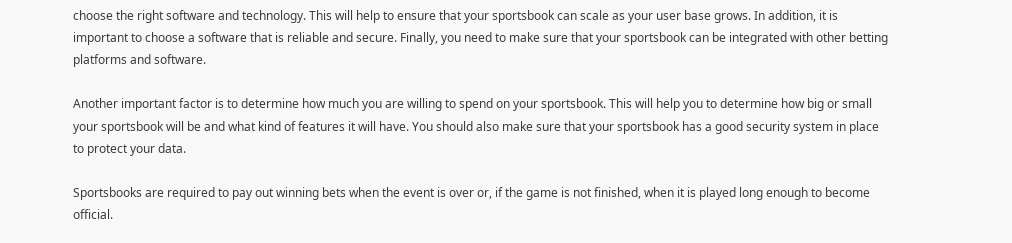choose the right software and technology. This will help to ensure that your sportsbook can scale as your user base grows. In addition, it is important to choose a software that is reliable and secure. Finally, you need to make sure that your sportsbook can be integrated with other betting platforms and software.

Another important factor is to determine how much you are willing to spend on your sportsbook. This will help you to determine how big or small your sportsbook will be and what kind of features it will have. You should also make sure that your sportsbook has a good security system in place to protect your data.

Sportsbooks are required to pay out winning bets when the event is over or, if the game is not finished, when it is played long enough to become official.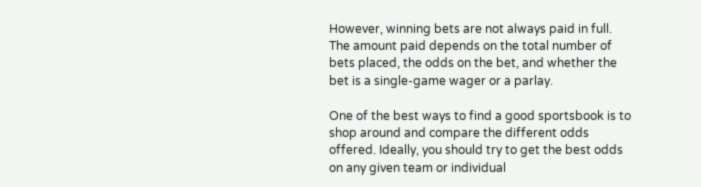However, winning bets are not always paid in full. The amount paid depends on the total number of bets placed, the odds on the bet, and whether the bet is a single-game wager or a parlay.

One of the best ways to find a good sportsbook is to shop around and compare the different odds offered. Ideally, you should try to get the best odds on any given team or individual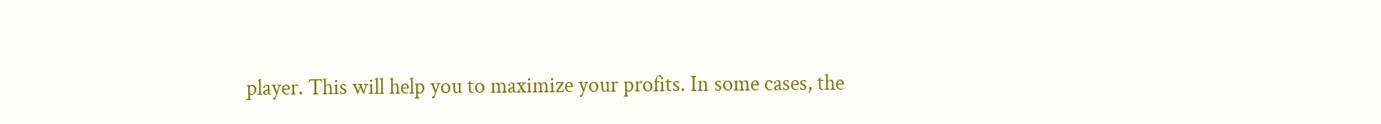player. This will help you to maximize your profits. In some cases, the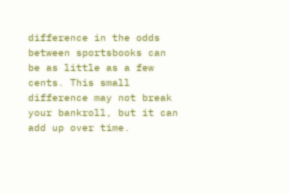difference in the odds between sportsbooks can be as little as a few cents. This small difference may not break your bankroll, but it can add up over time.